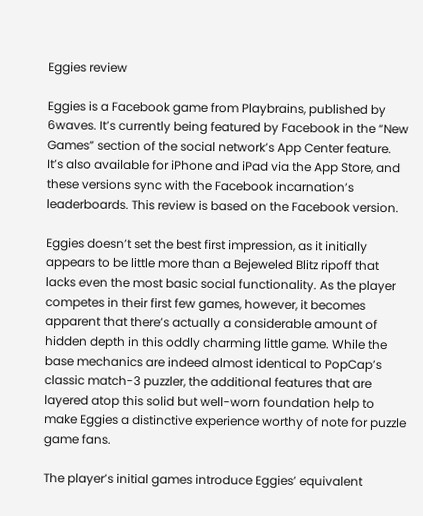Eggies review

Eggies is a Facebook game from Playbrains, published by 6waves. It’s currently being featured by Facebook in the “New Games” section of the social network’s App Center feature. It’s also available for iPhone and iPad via the App Store, and these versions sync with the Facebook incarnation’s leaderboards. This review is based on the Facebook version.

Eggies doesn’t set the best first impression, as it initially appears to be little more than a Bejeweled Blitz ripoff that lacks even the most basic social functionality. As the player competes in their first few games, however, it becomes apparent that there’s actually a considerable amount of hidden depth in this oddly charming little game. While the base mechanics are indeed almost identical to PopCap’s classic match-3 puzzler, the additional features that are layered atop this solid but well-worn foundation help to make Eggies a distinctive experience worthy of note for puzzle game fans.

The player’s initial games introduce Eggies’ equivalent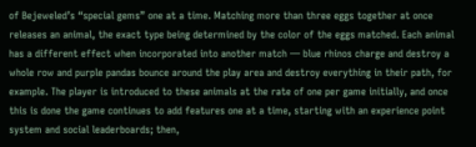of Bejeweled’s “special gems” one at a time. Matching more than three eggs together at once releases an animal, the exact type being determined by the color of the eggs matched. Each animal has a different effect when incorporated into another match — blue rhinos charge and destroy a whole row and purple pandas bounce around the play area and destroy everything in their path, for example. The player is introduced to these animals at the rate of one per game initially, and once this is done the game continues to add features one at a time, starting with an experience point system and social leaderboards; then,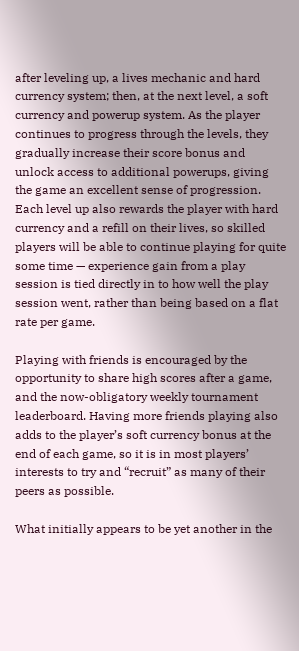after leveling up, a lives mechanic and hard currency system; then, at the next level, a soft currency and powerup system. As the player continues to progress through the levels, they gradually increase their score bonus and unlock access to additional powerups, giving the game an excellent sense of progression. Each level up also rewards the player with hard currency and a refill on their lives, so skilled players will be able to continue playing for quite some time — experience gain from a play session is tied directly in to how well the play session went, rather than being based on a flat rate per game.

Playing with friends is encouraged by the opportunity to share high scores after a game, and the now-obligatory weekly tournament leaderboard. Having more friends playing also adds to the player’s soft currency bonus at the end of each game, so it is in most players’ interests to try and “recruit” as many of their peers as possible.

What initially appears to be yet another in the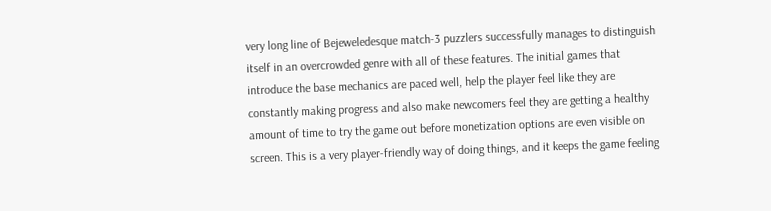very long line of Bejeweledesque match-3 puzzlers successfully manages to distinguish itself in an overcrowded genre with all of these features. The initial games that introduce the base mechanics are paced well, help the player feel like they are constantly making progress and also make newcomers feel they are getting a healthy amount of time to try the game out before monetization options are even visible on screen. This is a very player-friendly way of doing things, and it keeps the game feeling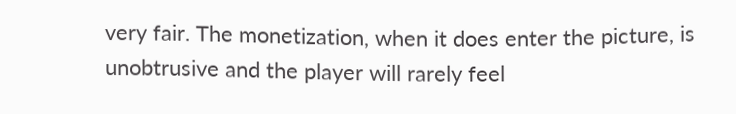very fair. The monetization, when it does enter the picture, is unobtrusive and the player will rarely feel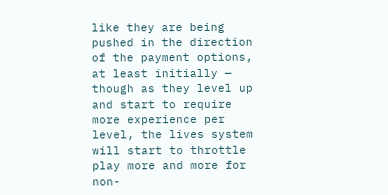like they are being pushed in the direction of the payment options, at least initially — though as they level up and start to require more experience per level, the lives system will start to throttle play more and more for non-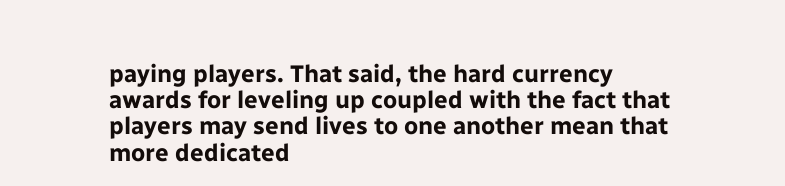paying players. That said, the hard currency awards for leveling up coupled with the fact that players may send lives to one another mean that more dedicated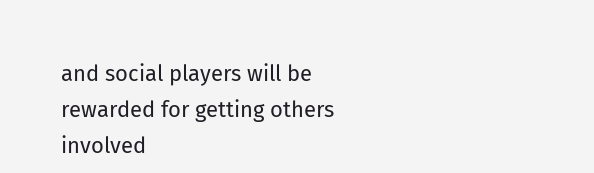and social players will be rewarded for getting others involved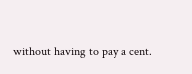without having to pay a cent.